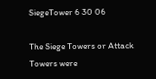SiegeTower 6 30 06

The Siege Towers or Attack Towers were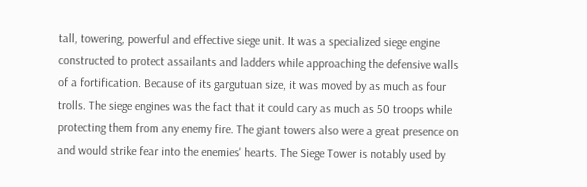tall, towering, powerful and effective siege unit. It was a specialized siege engine constructed to protect assailants and ladders while approaching the defensive walls of a fortification. Because of its gargutuan size, it was moved by as much as four trolls. The siege engines was the fact that it could cary as much as 50 troops while protecting them from any enemy fire. The giant towers also were a great presence on and would strike fear into the enemies' hearts. The Siege Tower is notably used by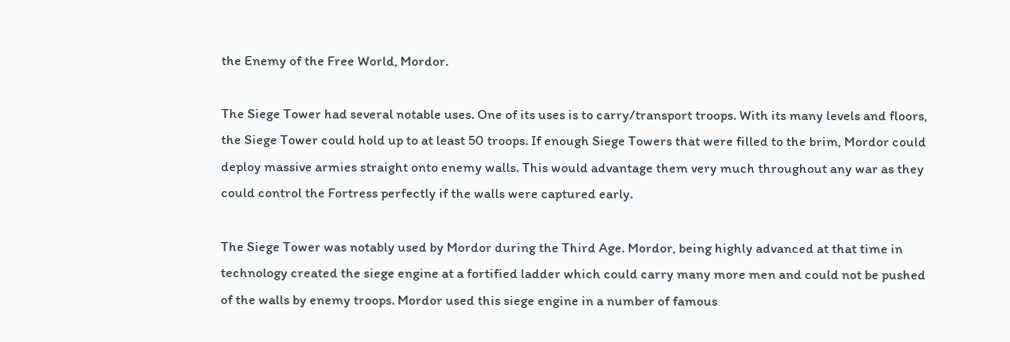the Enemy of the Free World, Mordor.

The Siege Tower had several notable uses. One of its uses is to carry/transport troops. With its many levels and floors, the Siege Tower could hold up to at least 50 troops. If enough Siege Towers that were filled to the brim, Mordor could deploy massive armies straight onto enemy walls. This would advantage them very much throughout any war as they could control the Fortress perfectly if the walls were captured early.

The Siege Tower was notably used by Mordor during the Third Age. Mordor, being highly advanced at that time in technology created the siege engine at a fortified ladder which could carry many more men and could not be pushed of the walls by enemy troops. Mordor used this siege engine in a number of famous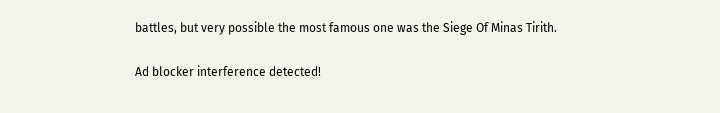battles, but very possible the most famous one was the Siege Of Minas Tirith.

Ad blocker interference detected!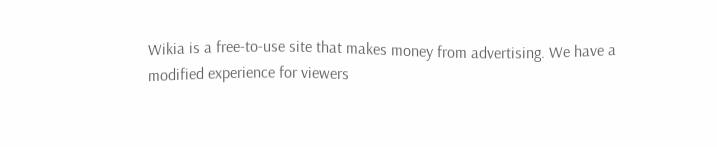Wikia is a free-to-use site that makes money from advertising. We have a modified experience for viewers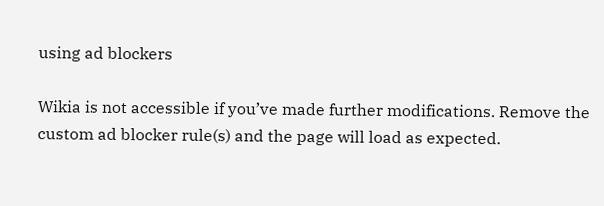using ad blockers

Wikia is not accessible if you’ve made further modifications. Remove the custom ad blocker rule(s) and the page will load as expected.